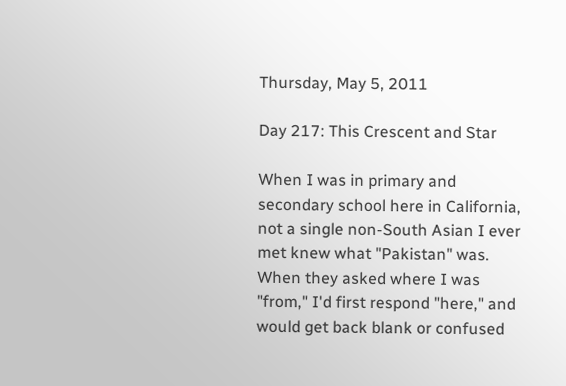Thursday, May 5, 2011

Day 217: This Crescent and Star

When I was in primary and secondary school here in California, not a single non-South Asian I ever met knew what "Pakistan" was. When they asked where I was "from," I'd first respond "here," and would get back blank or confused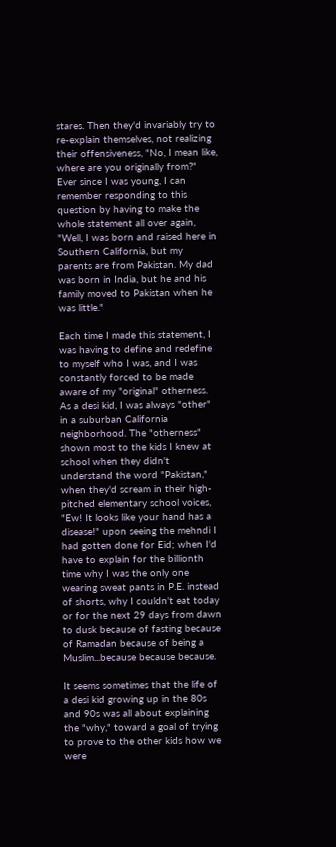stares. Then they'd invariably try to re-explain themselves, not realizing their offensiveness, "No, I mean like, where are you originally from?" Ever since I was young, I can remember responding to this question by having to make the whole statement all over again, "Well, I was born and raised here in Southern California, but my parents are from Pakistan. My dad was born in India, but he and his family moved to Pakistan when he was little."

Each time I made this statement, I was having to define and redefine to myself who I was, and I was constantly forced to be made aware of my "original" otherness. As a desi kid, I was always "other" in a suburban California neighborhood. The "otherness" shown most to the kids I knew at school when they didn't understand the word "Pakistan," when they'd scream in their high-pitched elementary school voices, "Ew! It looks like your hand has a disease!" upon seeing the mehndi I had gotten done for Eid; when I'd have to explain for the billionth time why I was the only one wearing sweat pants in P.E. instead of shorts, why I couldn't eat today or for the next 29 days from dawn to dusk because of fasting because of Ramadan because of being a Muslim...because because because.

It seems sometimes that the life of a desi kid growing up in the 80s and 90s was all about explaining the "why," toward a goal of trying to prove to the other kids how we were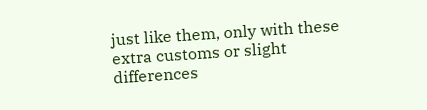just like them, only with these extra customs or slight differences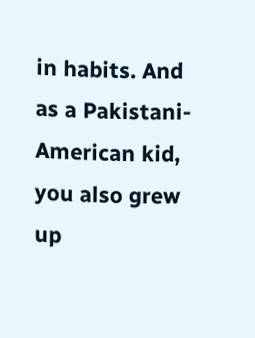in habits. And as a Pakistani-American kid, you also grew up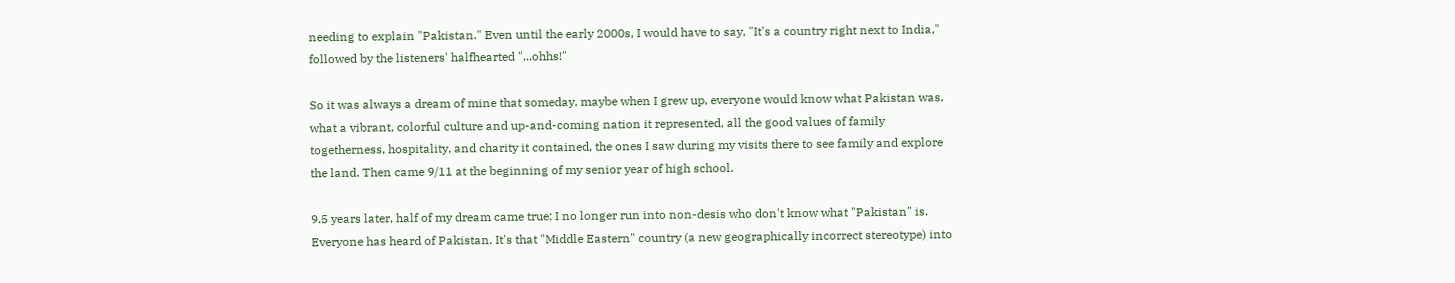needing to explain "Pakistan." Even until the early 2000s, I would have to say, "It's a country right next to India," followed by the listeners' halfhearted "...ohhs!"

So it was always a dream of mine that someday, maybe when I grew up, everyone would know what Pakistan was, what a vibrant, colorful culture and up-and-coming nation it represented, all the good values of family togetherness, hospitality, and charity it contained, the ones I saw during my visits there to see family and explore the land. Then came 9/11 at the beginning of my senior year of high school.

9.5 years later, half of my dream came true: I no longer run into non-desis who don't know what "Pakistan" is. Everyone has heard of Pakistan. It's that "Middle Eastern" country (a new geographically incorrect stereotype) into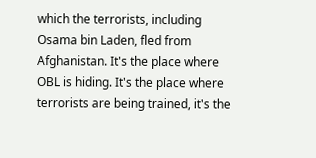which the terrorists, including Osama bin Laden, fled from Afghanistan. It's the place where OBL is hiding. It's the place where terrorists are being trained, it's the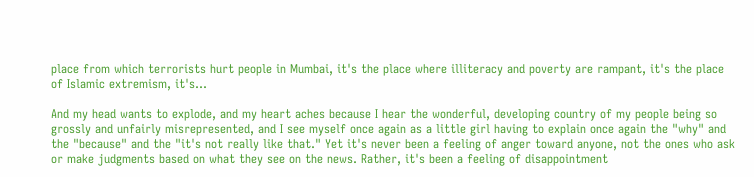place from which terrorists hurt people in Mumbai, it's the place where illiteracy and poverty are rampant, it's the place of Islamic extremism, it's...

And my head wants to explode, and my heart aches because I hear the wonderful, developing country of my people being so grossly and unfairly misrepresented, and I see myself once again as a little girl having to explain once again the "why" and the "because" and the "it's not really like that." Yet it's never been a feeling of anger toward anyone, not the ones who ask or make judgments based on what they see on the news. Rather, it's been a feeling of disappointment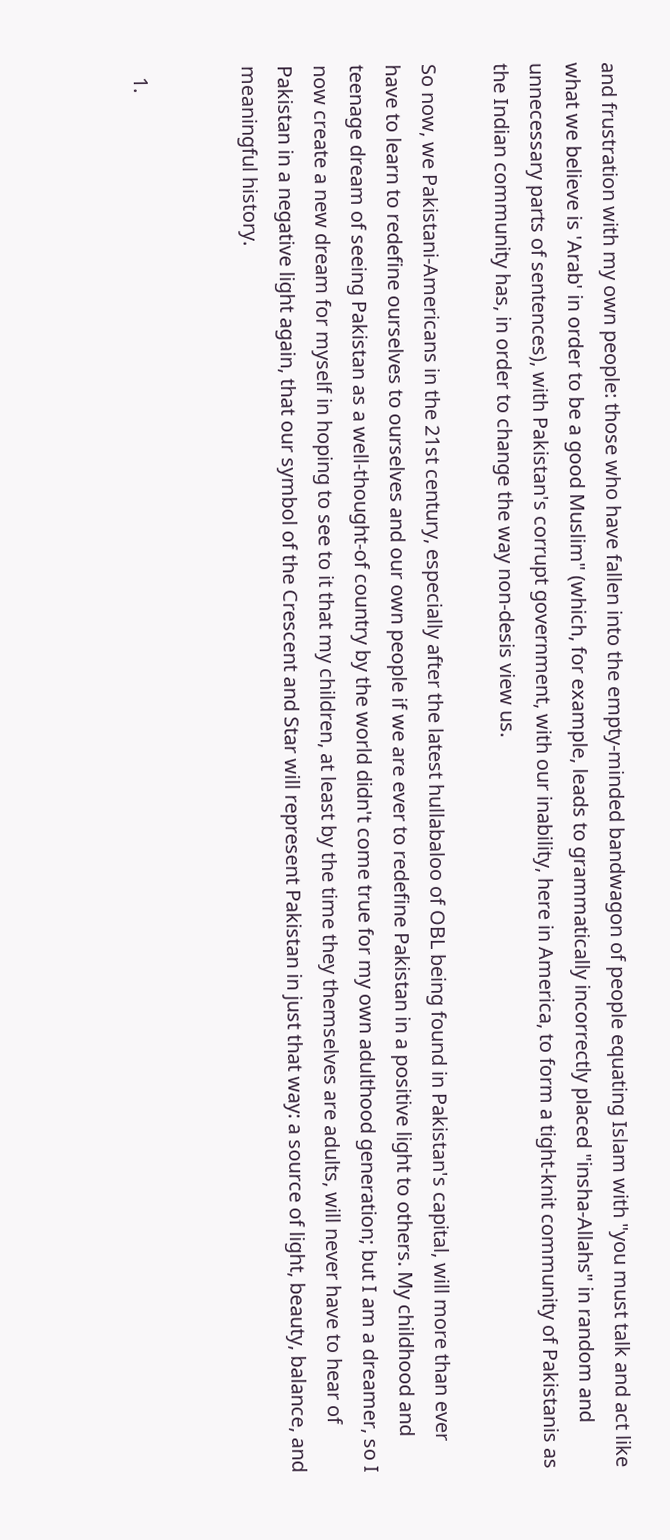and frustration with my own people: those who have fallen into the empty-minded bandwagon of people equating Islam with "you must talk and act like what we believe is 'Arab' in order to be a good Muslim" (which, for example, leads to grammatically incorrectly placed "insha-Allahs" in random and unnecessary parts of sentences), with Pakistan's corrupt government, with our inability, here in America, to form a tight-knit community of Pakistanis as the Indian community has, in order to change the way non-desis view us.

So now, we Pakistani-Americans in the 21st century, especially after the latest hullabaloo of OBL being found in Pakistan's capital, will more than ever have to learn to redefine ourselves to ourselves and our own people if we are ever to redefine Pakistan in a positive light to others. My childhood and teenage dream of seeing Pakistan as a well-thought-of country by the world didn't come true for my own adulthood generation; but I am a dreamer, so I now create a new dream for myself in hoping to see to it that my children, at least by the time they themselves are adults, will never have to hear of Pakistan in a negative light again, that our symbol of the Crescent and Star will represent Pakistan in just that way: a source of light, beauty, balance, and meaningful history.


  1.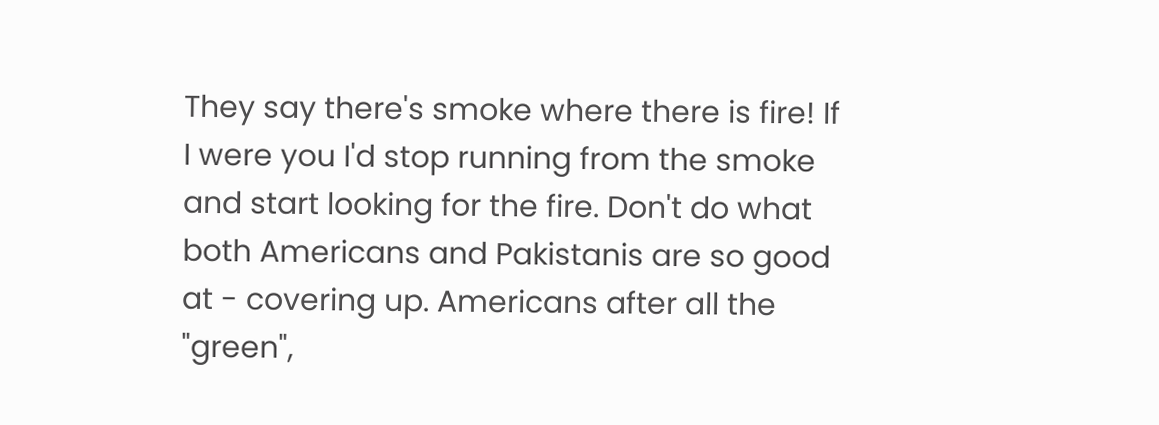They say there's smoke where there is fire! If I were you I'd stop running from the smoke and start looking for the fire. Don't do what both Americans and Pakistanis are so good at - covering up. Americans after all the "green",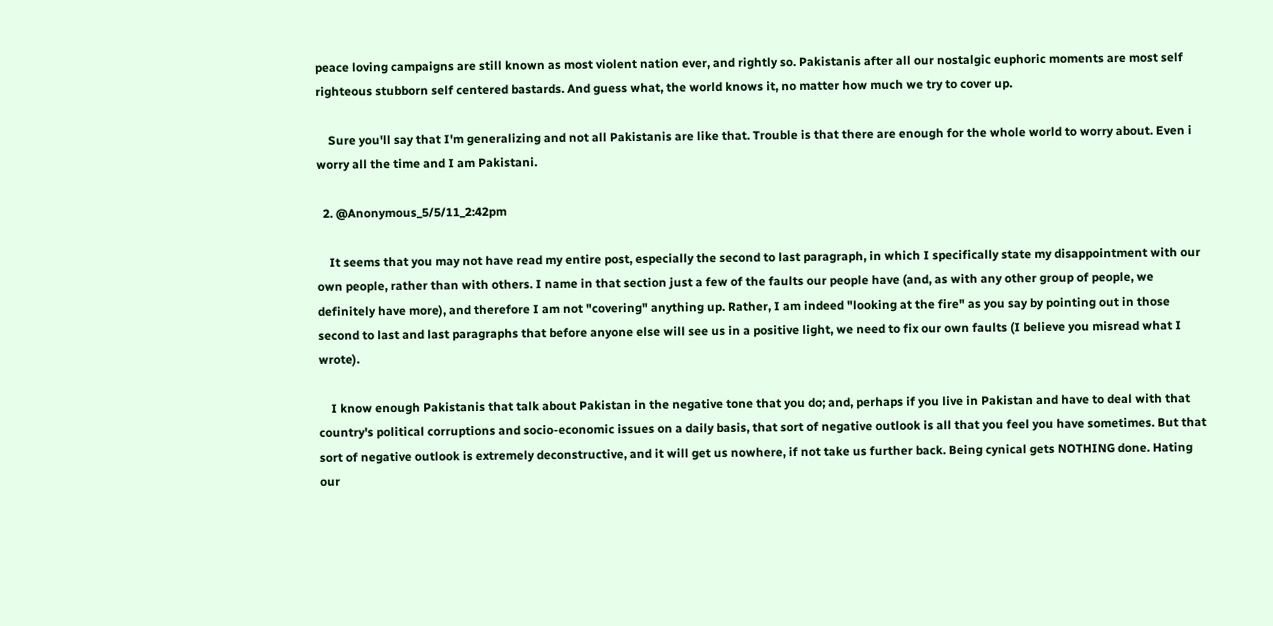peace loving campaigns are still known as most violent nation ever, and rightly so. Pakistanis after all our nostalgic euphoric moments are most self righteous stubborn self centered bastards. And guess what, the world knows it, no matter how much we try to cover up.

    Sure you'll say that I'm generalizing and not all Pakistanis are like that. Trouble is that there are enough for the whole world to worry about. Even i worry all the time and I am Pakistani.

  2. @Anonymous_5/5/11_2:42pm

    It seems that you may not have read my entire post, especially the second to last paragraph, in which I specifically state my disappointment with our own people, rather than with others. I name in that section just a few of the faults our people have (and, as with any other group of people, we definitely have more), and therefore I am not "covering" anything up. Rather, I am indeed "looking at the fire" as you say by pointing out in those second to last and last paragraphs that before anyone else will see us in a positive light, we need to fix our own faults (I believe you misread what I wrote).

    I know enough Pakistanis that talk about Pakistan in the negative tone that you do; and, perhaps if you live in Pakistan and have to deal with that country's political corruptions and socio-economic issues on a daily basis, that sort of negative outlook is all that you feel you have sometimes. But that sort of negative outlook is extremely deconstructive, and it will get us nowhere, if not take us further back. Being cynical gets NOTHING done. Hating our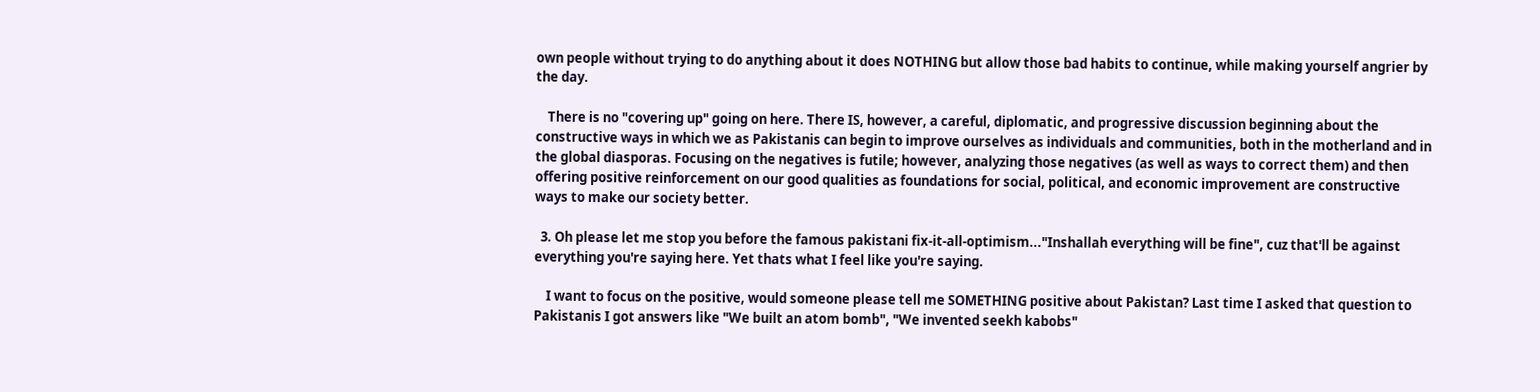own people without trying to do anything about it does NOTHING but allow those bad habits to continue, while making yourself angrier by the day.

    There is no "covering up" going on here. There IS, however, a careful, diplomatic, and progressive discussion beginning about the constructive ways in which we as Pakistanis can begin to improve ourselves as individuals and communities, both in the motherland and in the global diasporas. Focusing on the negatives is futile; however, analyzing those negatives (as well as ways to correct them) and then offering positive reinforcement on our good qualities as foundations for social, political, and economic improvement are constructive ways to make our society better.

  3. Oh please let me stop you before the famous pakistani fix-it-all-optimism..."Inshallah everything will be fine", cuz that'll be against everything you're saying here. Yet thats what I feel like you're saying.

    I want to focus on the positive, would someone please tell me SOMETHING positive about Pakistan? Last time I asked that question to Pakistanis I got answers like "We built an atom bomb", "We invented seekh kabobs"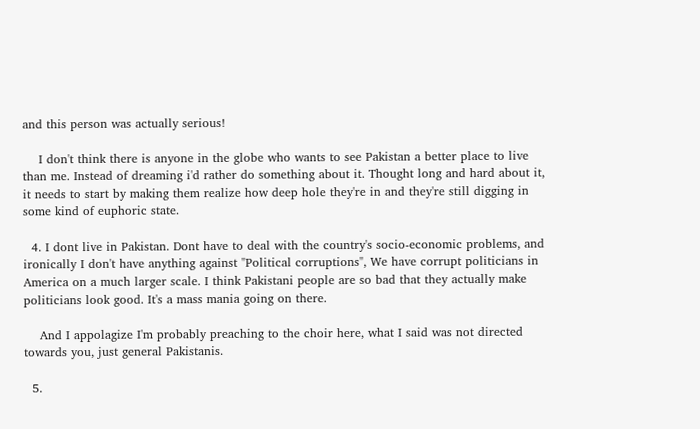and this person was actually serious!

    I don't think there is anyone in the globe who wants to see Pakistan a better place to live than me. Instead of dreaming i'd rather do something about it. Thought long and hard about it, it needs to start by making them realize how deep hole they're in and they're still digging in some kind of euphoric state.

  4. I dont live in Pakistan. Dont have to deal with the country's socio-economic problems, and ironically I don't have anything against "Political corruptions", We have corrupt politicians in America on a much larger scale. I think Pakistani people are so bad that they actually make politicians look good. It's a mass mania going on there.

    And I appolagize I'm probably preaching to the choir here, what I said was not directed towards you, just general Pakistanis.

  5.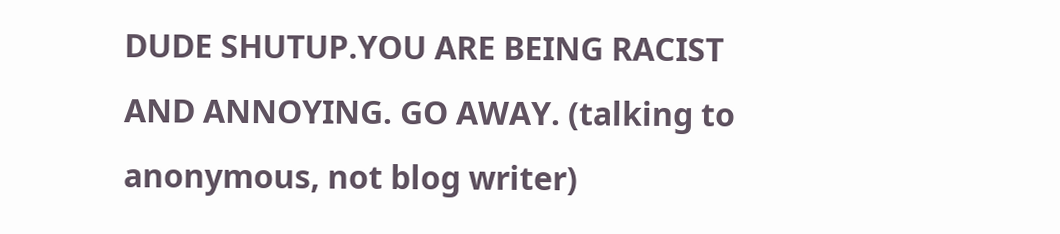DUDE SHUTUP.YOU ARE BEING RACIST AND ANNOYING. GO AWAY. (talking to anonymous, not blog writer)